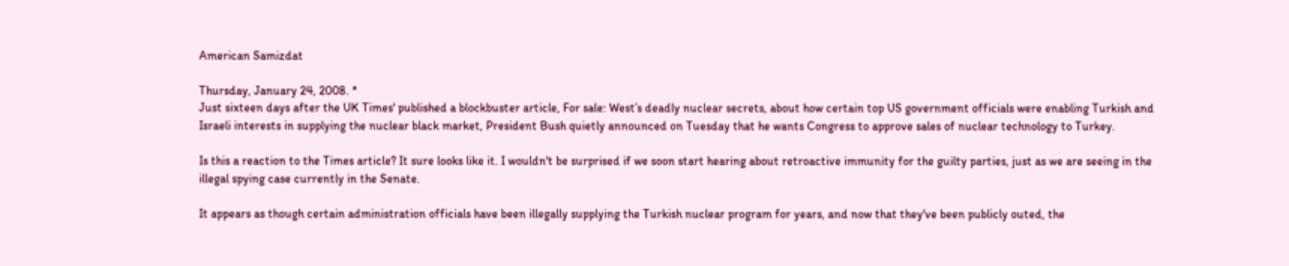American Samizdat

Thursday, January 24, 2008. *
Just sixteen days after the UK Times' published a blockbuster article, For sale: West’s deadly nuclear secrets, about how certain top US government officials were enabling Turkish and Israeli interests in supplying the nuclear black market, President Bush quietly announced on Tuesday that he wants Congress to approve sales of nuclear technology to Turkey.

Is this a reaction to the Times article? It sure looks like it. I wouldn't be surprised if we soon start hearing about retroactive immunity for the guilty parties, just as we are seeing in the illegal spying case currently in the Senate.

It appears as though certain administration officials have been illegally supplying the Turkish nuclear program for years, and now that they've been publicly outed, the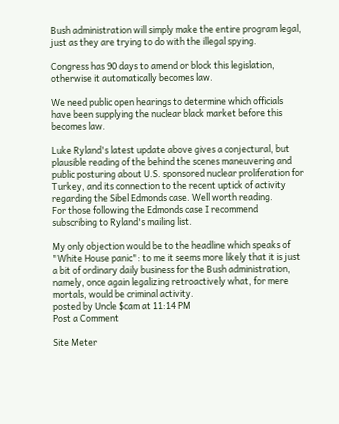Bush administration will simply make the entire program legal, just as they are trying to do with the illegal spying.

Congress has 90 days to amend or block this legislation, otherwise it automatically becomes law.

We need public open hearings to determine which officials have been supplying the nuclear black market before this becomes law.

Luke Ryland's latest update above gives a conjectural, but plausible reading of the behind the scenes maneuvering and public posturing about U.S. sponsored nuclear proliferation for Turkey, and its connection to the recent uptick of activity regarding the Sibel Edmonds case. Well worth reading.
For those following the Edmonds case I recommend subscribing to Ryland's mailing list.

My only objection would be to the headline which speaks of "White House panic": to me it seems more likely that it is just a bit of ordinary daily business for the Bush administration, namely, once again legalizing retroactively what, for mere mortals, would be criminal activity.
posted by Uncle $cam at 11:14 PM
Post a Comment

Site Meter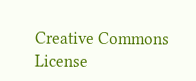Creative Commons License